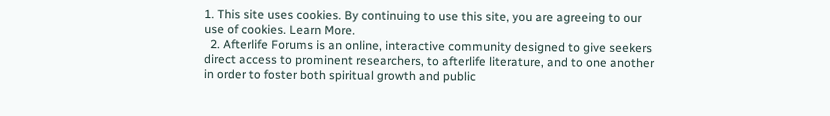1. This site uses cookies. By continuing to use this site, you are agreeing to our use of cookies. Learn More.
  2. Afterlife Forums is an online, interactive community designed to give seekers direct access to prominent researchers, to afterlife literature, and to one another in order to foster both spiritual growth and public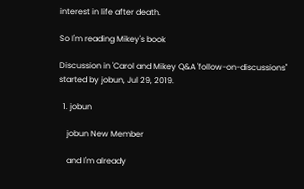interest in life after death.

So I'm reading Mikey's book

Discussion in 'Carol and Mikey Q&A 'follow-on-discussions'' started by jobun, Jul 29, 2019.

  1. jobun

    jobun New Member

    and I'm already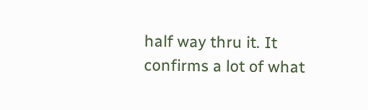half way thru it. It confirms a lot of what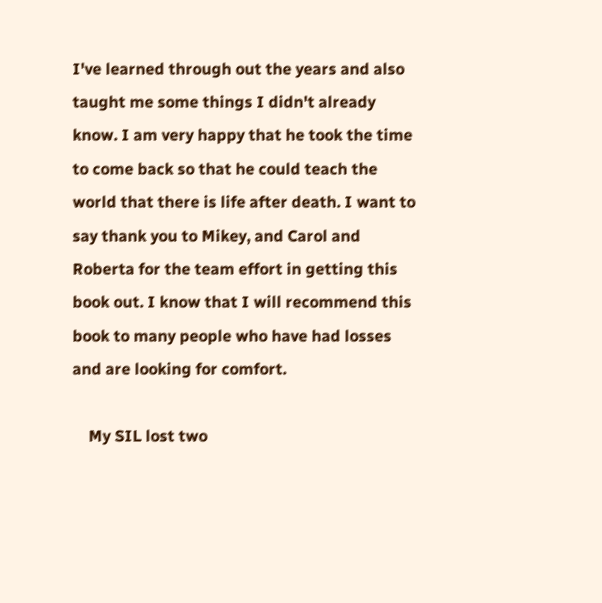I've learned through out the years and also taught me some things I didn't already know. I am very happy that he took the time to come back so that he could teach the world that there is life after death. I want to say thank you to Mikey, and Carol and Roberta for the team effort in getting this book out. I know that I will recommend this book to many people who have had losses and are looking for comfort.

    My SIL lost two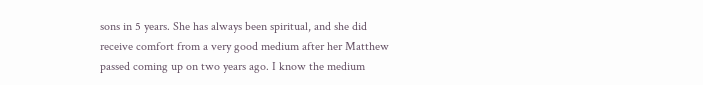sons in 5 years. She has always been spiritual, and she did receive comfort from a very good medium after her Matthew passed coming up on two years ago. I know the medium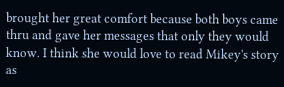brought her great comfort because both boys came thru and gave her messages that only they would know. I think she would love to read Mikey's story as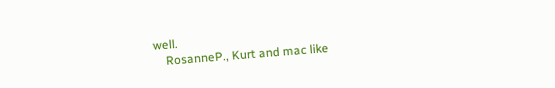well.
    RosanneP., Kurt and mac like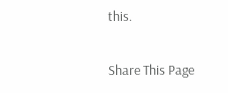this.

Share This Page